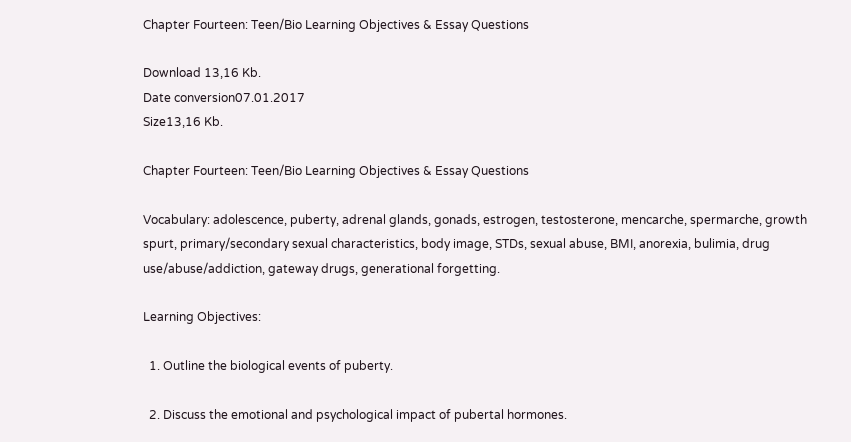Chapter Fourteen: Teen/Bio Learning Objectives & Essay Questions

Download 13,16 Kb.
Date conversion07.01.2017
Size13,16 Kb.

Chapter Fourteen: Teen/Bio Learning Objectives & Essay Questions

Vocabulary: adolescence, puberty, adrenal glands, gonads, estrogen, testosterone, mencarche, spermarche, growth spurt, primary/secondary sexual characteristics, body image, STDs, sexual abuse, BMI, anorexia, bulimia, drug use/abuse/addiction, gateway drugs, generational forgetting.

Learning Objectives:

  1. Outline the biological events of puberty.

  2. Discuss the emotional and psychological impact of pubertal hormones.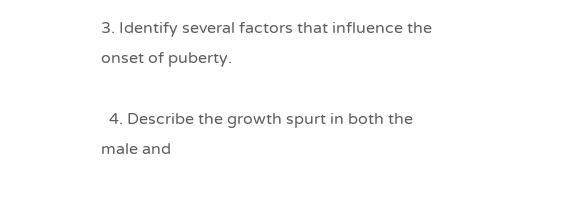3. Identify several factors that influence the onset of puberty.

  4. Describe the growth spurt in both the male and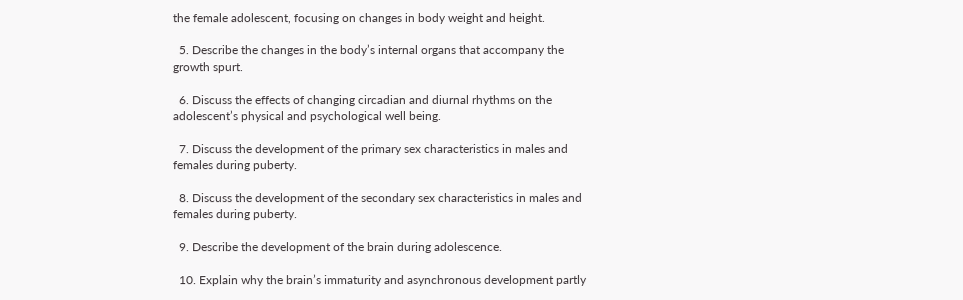the female adolescent, focusing on changes in body weight and height.

  5. Describe the changes in the body’s internal organs that accompany the growth spurt.

  6. Discuss the effects of changing circadian and diurnal rhythms on the adolescent’s physical and psychological well being.

  7. Discuss the development of the primary sex characteristics in males and females during puberty.

  8. Discuss the development of the secondary sex characteristics in males and females during puberty.

  9. Describe the development of the brain during adolescence.

  10. Explain why the brain’s immaturity and asynchronous development partly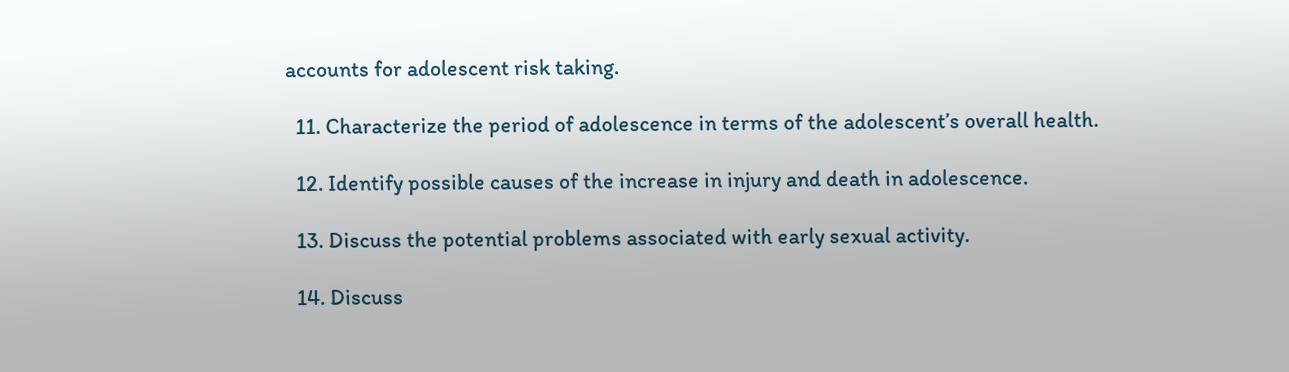accounts for adolescent risk taking.

  11. Characterize the period of adolescence in terms of the adolescent’s overall health.

  12. Identify possible causes of the increase in injury and death in adolescence.

  13. Discuss the potential problems associated with early sexual activity.

  14. Discuss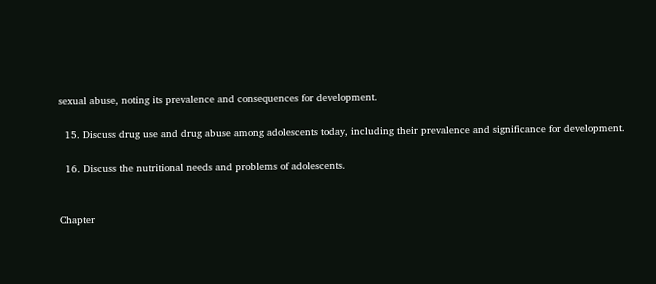sexual abuse, noting its prevalence and consequences for development.

  15. Discuss drug use and drug abuse among adolescents today, including their prevalence and significance for development.

  16. Discuss the nutritional needs and problems of adolescents.


Chapter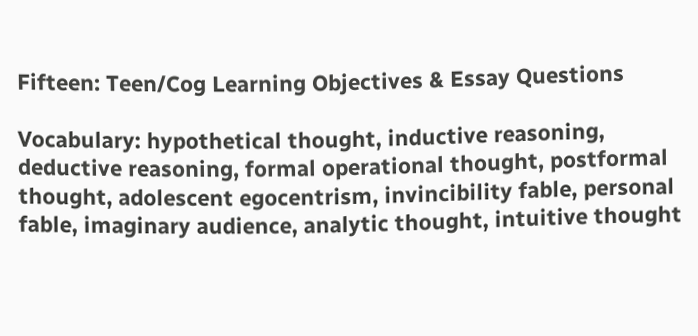Fifteen: Teen/Cog Learning Objectives & Essay Questions

Vocabulary: hypothetical thought, inductive reasoning, deductive reasoning, formal operational thought, postformal thought, adolescent egocentrism, invincibility fable, personal fable, imaginary audience, analytic thought, intuitive thought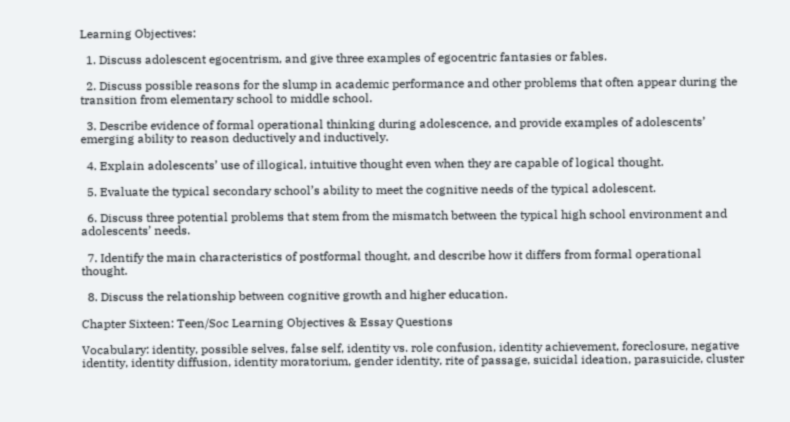Learning Objectives:

  1. Discuss adolescent egocentrism, and give three examples of egocentric fantasies or fables.

  2. Discuss possible reasons for the slump in academic performance and other problems that often appear during the transition from elementary school to middle school.

  3. Describe evidence of formal operational thinking during adolescence, and provide examples of adolescents’ emerging ability to reason deductively and inductively.

  4. Explain adolescents’ use of illogical, intuitive thought even when they are capable of logical thought.

  5. Evaluate the typical secondary school’s ability to meet the cognitive needs of the typical adolescent.

  6. Discuss three potential problems that stem from the mismatch between the typical high school environment and adolescents’ needs.

  7. Identify the main characteristics of postformal thought, and describe how it differs from formal operational thought.

  8. Discuss the relationship between cognitive growth and higher education.

Chapter Sixteen: Teen/Soc Learning Objectives & Essay Questions

Vocabulary: identity, possible selves, false self, identity vs. role confusion, identity achievement, foreclosure, negative identity, identity diffusion, identity moratorium, gender identity, rite of passage, suicidal ideation, parasuicide, cluster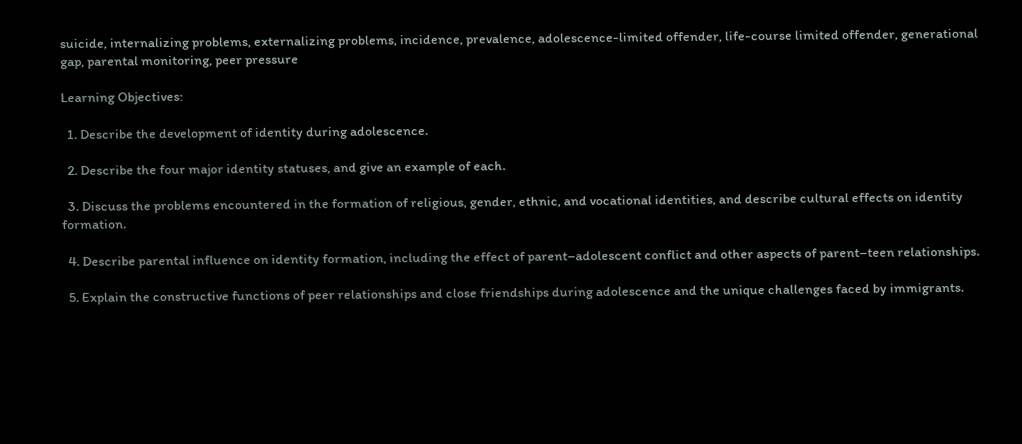suicide, internalizing problems, externalizing problems, incidence, prevalence, adolescence-limited offender, life-course limited offender, generational gap, parental monitoring, peer pressure

Learning Objectives:

  1. Describe the development of identity during adolescence.

  2. Describe the four major identity statuses, and give an example of each.

  3. Discuss the problems encountered in the formation of religious, gender, ethnic, and vocational identities, and describe cultural effects on identity formation.

  4. Describe parental influence on identity formation, including the effect of parent–adolescent conflict and other aspects of parent–teen relationships.

  5. Explain the constructive functions of peer relationships and close friendships during adolescence and the unique challenges faced by immigrants.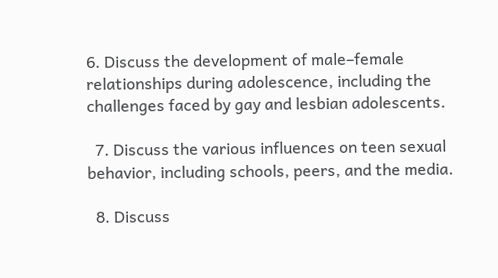6. Discuss the development of male–female relationships during adolescence, including the challenges faced by gay and lesbian adolescents.

  7. Discuss the various influences on teen sexual behavior, including schools, peers, and the media.

  8. Discuss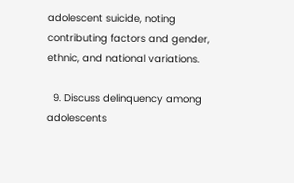adolescent suicide, noting contributing factors and gender, ethnic, and national variations.

  9. Discuss delinquency among adolescents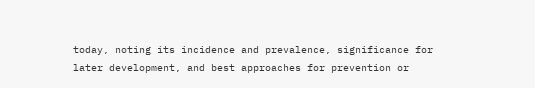today, noting its incidence and prevalence, significance for later development, and best approaches for prevention or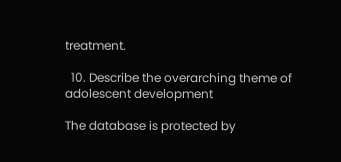treatment.

  10. Describe the overarching theme of adolescent development

The database is protected by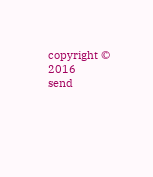copyright © 2016
send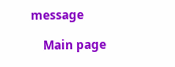message

    Main page